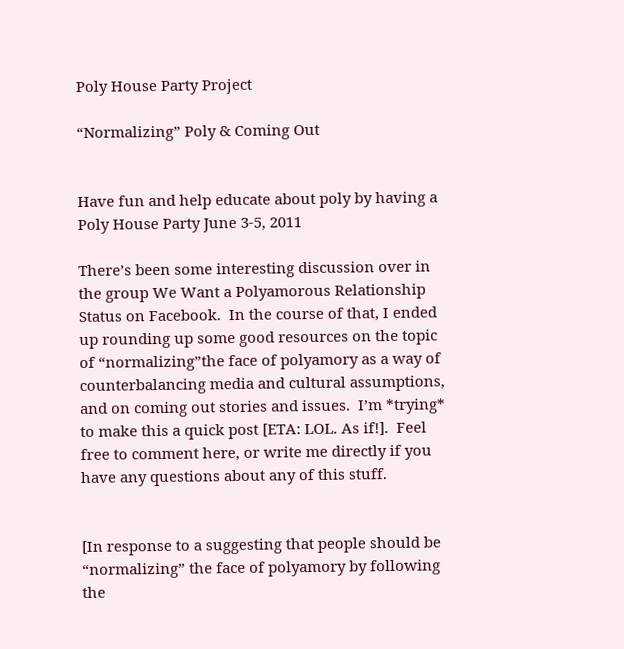Poly House Party Project

“Normalizing” Poly & Coming Out


Have fun and help educate about poly by having a Poly House Party June 3-5, 2011

There’s been some interesting discussion over in the group We Want a Polyamorous Relationship Status on Facebook.  In the course of that, I ended up rounding up some good resources on the topic of “normalizing”the face of polyamory as a way of counterbalancing media and cultural assumptions, and on coming out stories and issues.  I’m *trying* to make this a quick post [ETA: LOL. As if!].  Feel free to comment here, or write me directly if you have any questions about any of this stuff.


[In response to a suggesting that people should be “normalizing” the face of polyamory by following the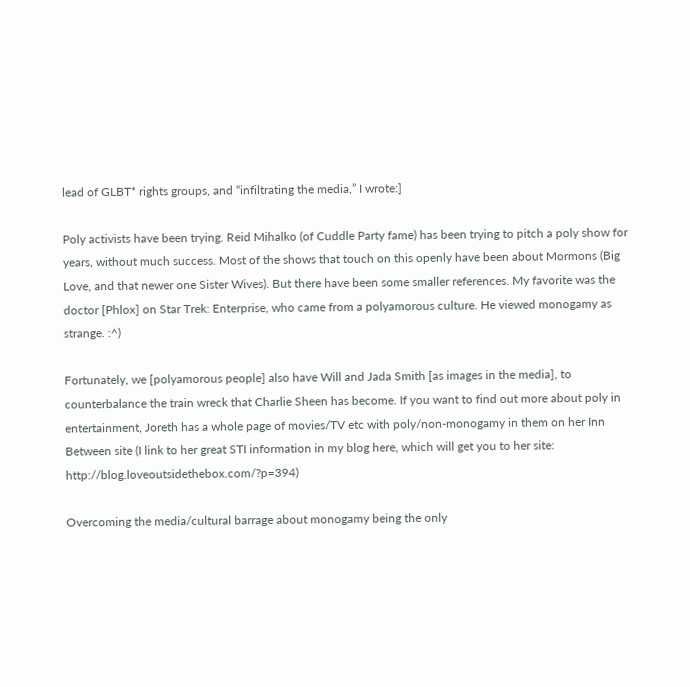lead of GLBT* rights groups, and “infiltrating the media,” I wrote:]

Poly activists have been trying. Reid Mihalko (of Cuddle Party fame) has been trying to pitch a poly show for years, without much success. Most of the shows that touch on this openly have been about Mormons (Big Love, and that newer one Sister Wives). But there have been some smaller references. My favorite was the doctor [Phlox] on Star Trek: Enterprise, who came from a polyamorous culture. He viewed monogamy as strange. :^)

Fortunately, we [polyamorous people] also have Will and Jada Smith [as images in the media], to counterbalance the train wreck that Charlie Sheen has become. If you want to find out more about poly in entertainment, Joreth has a whole page of movies/TV etc with poly/non-monogamy in them on her Inn Between site (I link to her great STI information in my blog here, which will get you to her site: http://blog.loveoutsidethebox.com/?p=394)

Overcoming the media/cultural barrage about monogamy being the only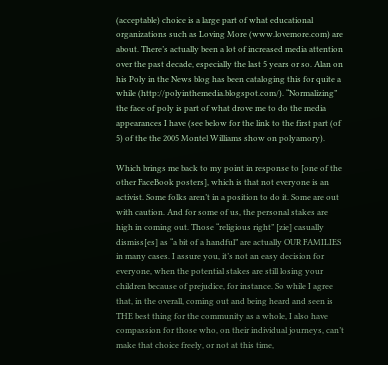(acceptable) choice is a large part of what educational organizations such as Loving More (www.lovemore.com) are about. There’s actually been a lot of increased media attention over the past decade, especially the last 5 years or so. Alan on his Poly in the News blog has been cataloging this for quite a while (http://polyinthemedia.blogspot.com/). “Normalizing” the face of poly is part of what drove me to do the media appearances I have (see below for the link to the first part (of 5) of the the 2005 Montel Williams show on polyamory).

Which brings me back to my point in response to [one of the other FaceBook posters], which is that not everyone is an activist. Some folks aren’t in a position to do it. Some are out with caution. And for some of us, the personal stakes are high in coming out. Those “religious right” [zie] casually dismiss[es] as “a bit of a handful” are actually OUR FAMILIES in many cases. I assure you, it’s not an easy decision for everyone, when the potential stakes are still losing your children because of prejudice, for instance. So while I agree that, in the overall, coming out and being heard and seen is THE best thing for the community as a whole, I also have compassion for those who, on their individual journeys, can’t make that choice freely, or not at this time,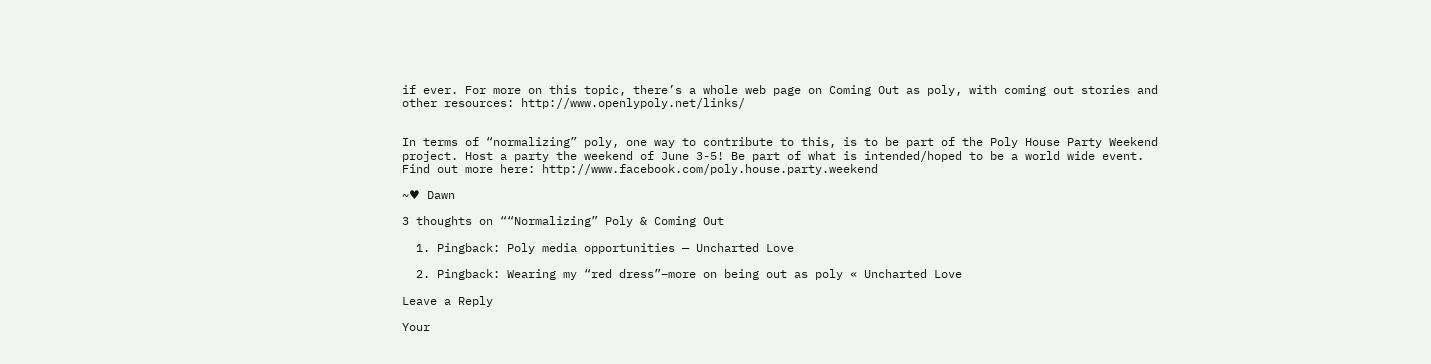if ever. For more on this topic, there’s a whole web page on Coming Out as poly, with coming out stories and other resources: http://www.openlypoly.net/links/


In terms of “normalizing” poly, one way to contribute to this, is to be part of the Poly House Party Weekend project. Host a party the weekend of June 3-5! Be part of what is intended/hoped to be a world wide event. Find out more here: http://www.facebook.com/poly.house.party.weekend

~♥ Dawn

3 thoughts on ““Normalizing” Poly & Coming Out

  1. Pingback: Poly media opportunities — Uncharted Love

  2. Pingback: Wearing my “red dress”–more on being out as poly « Uncharted Love

Leave a Reply

Your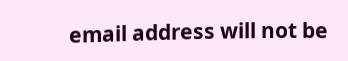email address will not be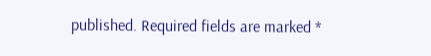published. Required fields are marked *